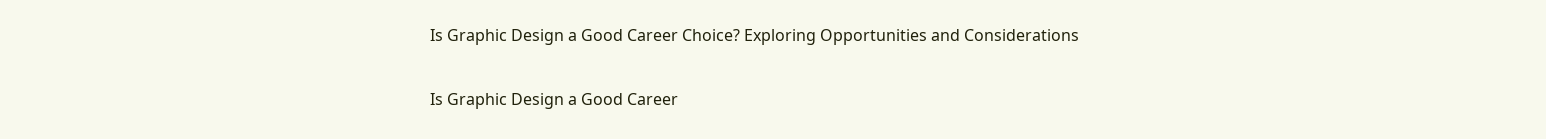Is Graphic Design a Good Career Choice? Exploring Opportunities and Considerations

Is Graphic Design a Good Career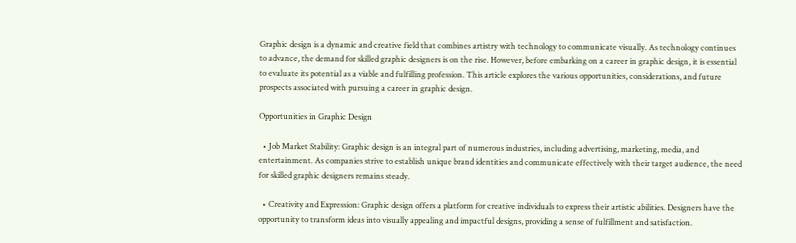Graphic design is a dynamic and creative field that combines artistry with technology to communicate visually. As technology continues to advance, the demand for skilled graphic designers is on the rise. However, before embarking on a career in graphic design, it is essential to evaluate its potential as a viable and fulfilling profession. This article explores the various opportunities, considerations, and future prospects associated with pursuing a career in graphic design.

Opportunities in Graphic Design

  • Job Market Stability: Graphic design is an integral part of numerous industries, including advertising, marketing, media, and entertainment. As companies strive to establish unique brand identities and communicate effectively with their target audience, the need for skilled graphic designers remains steady.

  • Creativity and Expression: Graphic design offers a platform for creative individuals to express their artistic abilities. Designers have the opportunity to transform ideas into visually appealing and impactful designs, providing a sense of fulfillment and satisfaction.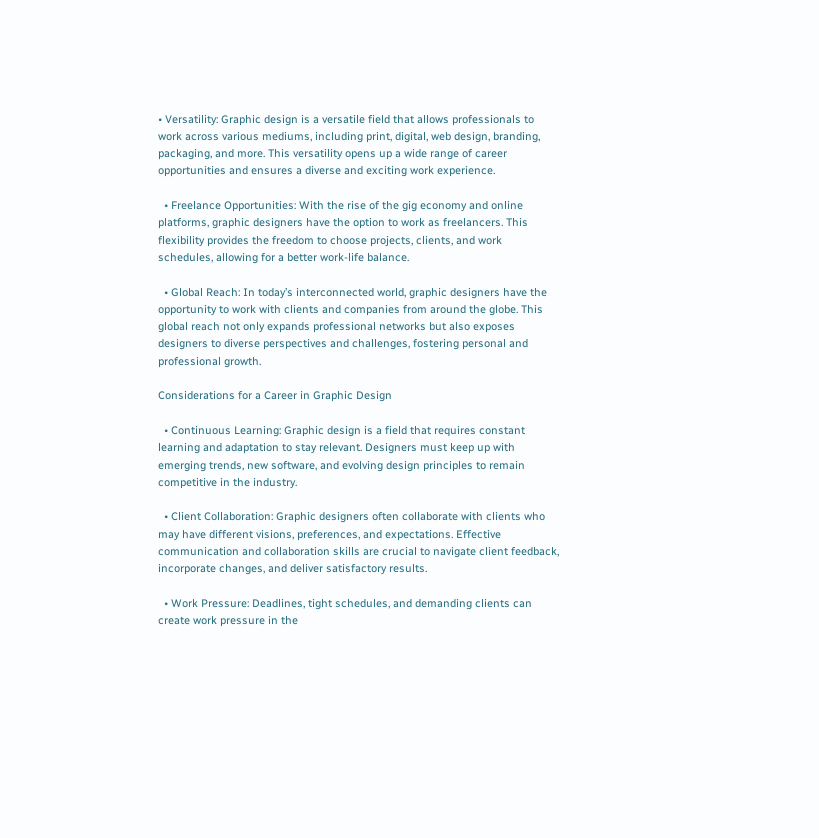• Versatility: Graphic design is a versatile field that allows professionals to work across various mediums, including print, digital, web design, branding, packaging, and more. This versatility opens up a wide range of career opportunities and ensures a diverse and exciting work experience.

  • Freelance Opportunities: With the rise of the gig economy and online platforms, graphic designers have the option to work as freelancers. This flexibility provides the freedom to choose projects, clients, and work schedules, allowing for a better work-life balance.

  • Global Reach: In today’s interconnected world, graphic designers have the opportunity to work with clients and companies from around the globe. This global reach not only expands professional networks but also exposes designers to diverse perspectives and challenges, fostering personal and professional growth.

Considerations for a Career in Graphic Design

  • Continuous Learning: Graphic design is a field that requires constant learning and adaptation to stay relevant. Designers must keep up with emerging trends, new software, and evolving design principles to remain competitive in the industry.

  • Client Collaboration: Graphic designers often collaborate with clients who may have different visions, preferences, and expectations. Effective communication and collaboration skills are crucial to navigate client feedback, incorporate changes, and deliver satisfactory results.

  • Work Pressure: Deadlines, tight schedules, and demanding clients can create work pressure in the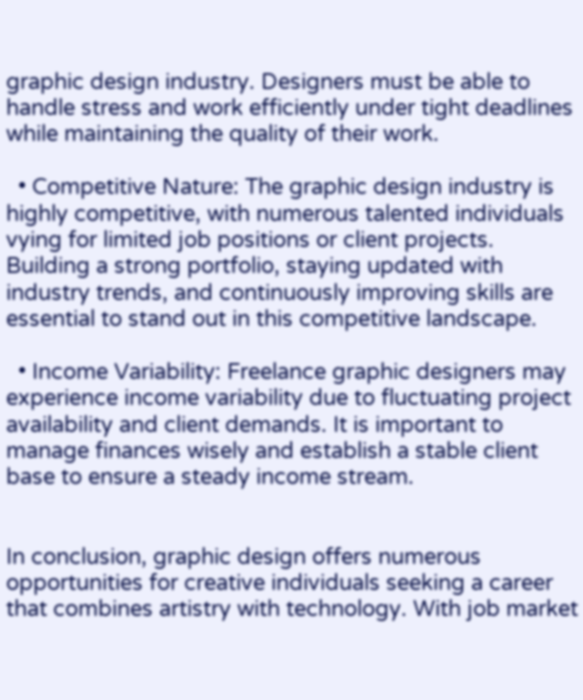graphic design industry. Designers must be able to handle stress and work efficiently under tight deadlines while maintaining the quality of their work.

  • Competitive Nature: The graphic design industry is highly competitive, with numerous talented individuals vying for limited job positions or client projects. Building a strong portfolio, staying updated with industry trends, and continuously improving skills are essential to stand out in this competitive landscape.

  • Income Variability: Freelance graphic designers may experience income variability due to fluctuating project availability and client demands. It is important to manage finances wisely and establish a stable client base to ensure a steady income stream.


In conclusion, graphic design offers numerous opportunities for creative individuals seeking a career that combines artistry with technology. With job market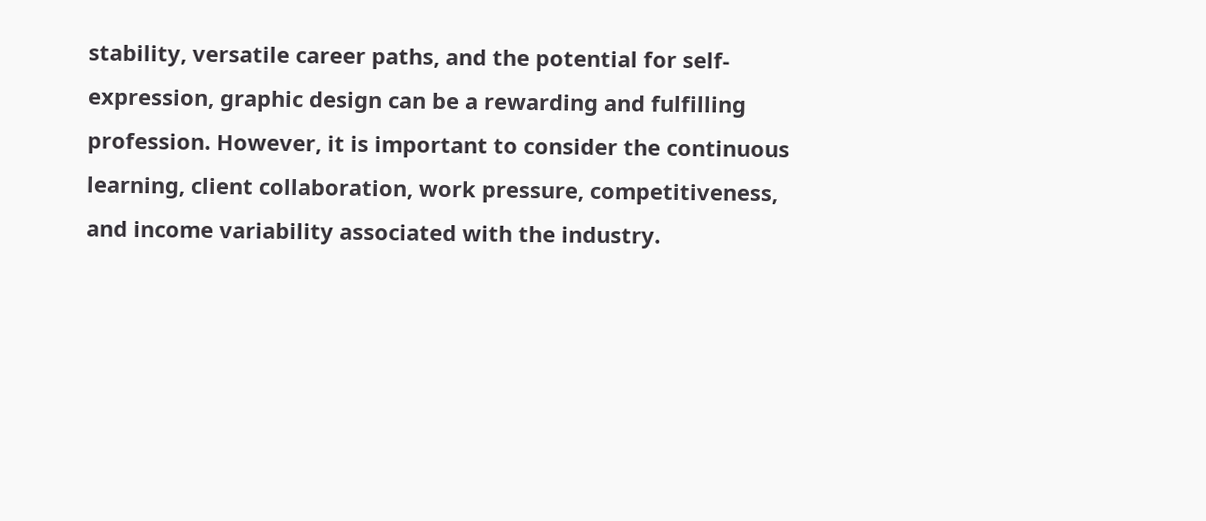stability, versatile career paths, and the potential for self-expression, graphic design can be a rewarding and fulfilling profession. However, it is important to consider the continuous learning, client collaboration, work pressure, competitiveness, and income variability associated with the industry.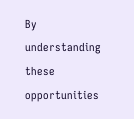By understanding these opportunities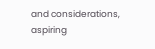and considerations, aspiring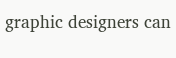graphic designers can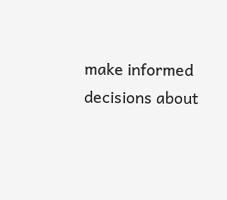make informed decisions about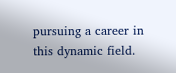pursuing a career in this dynamic field.